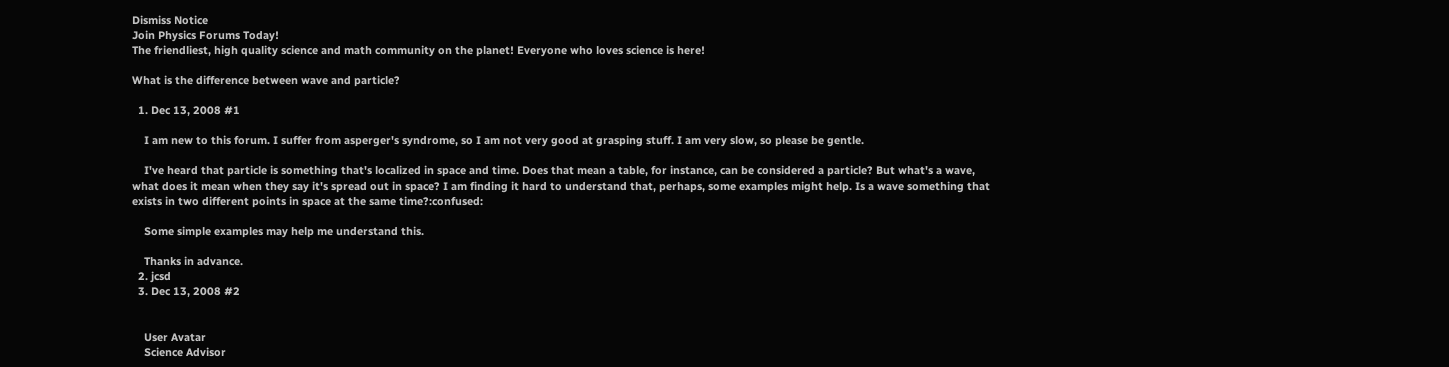Dismiss Notice
Join Physics Forums Today!
The friendliest, high quality science and math community on the planet! Everyone who loves science is here!

What is the difference between wave and particle?

  1. Dec 13, 2008 #1

    I am new to this forum. I suffer from asperger's syndrome, so I am not very good at grasping stuff. I am very slow, so please be gentle.

    I've heard that particle is something that's localized in space and time. Does that mean a table, for instance, can be considered a particle? But what's a wave, what does it mean when they say it's spread out in space? I am finding it hard to understand that, perhaps, some examples might help. Is a wave something that exists in two different points in space at the same time?:confused:

    Some simple examples may help me understand this.

    Thanks in advance.
  2. jcsd
  3. Dec 13, 2008 #2


    User Avatar
    Science Advisor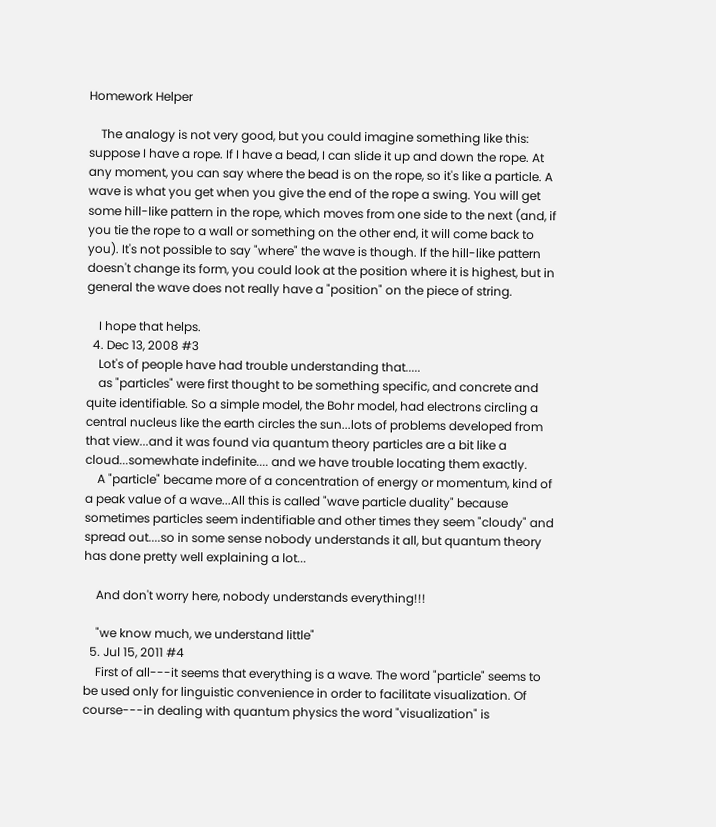Homework Helper

    The analogy is not very good, but you could imagine something like this: suppose I have a rope. If I have a bead, I can slide it up and down the rope. At any moment, you can say where the bead is on the rope, so it's like a particle. A wave is what you get when you give the end of the rope a swing. You will get some hill-like pattern in the rope, which moves from one side to the next (and, if you tie the rope to a wall or something on the other end, it will come back to you). It's not possible to say "where" the wave is though. If the hill-like pattern doesn't change its form, you could look at the position where it is highest, but in general the wave does not really have a "position" on the piece of string.

    I hope that helps.
  4. Dec 13, 2008 #3
    Lot's of people have had trouble understanding that.....
    as "particles" were first thought to be something specific, and concrete and quite identifiable. So a simple model, the Bohr model, had electrons circling a central nucleus like the earth circles the sun...lots of problems developed from that view...and it was found via quantum theory particles are a bit like a cloud...somewhate indefinite.... and we have trouble locating them exactly.
    A "particle" became more of a concentration of energy or momentum, kind of a peak value of a wave...All this is called "wave particle duality" because sometimes particles seem indentifiable and other times they seem "cloudy" and spread out....so in some sense nobody understands it all, but quantum theory has done pretty well explaining a lot...

    And don't worry here, nobody understands everything!!!

    "we know much, we understand little"
  5. Jul 15, 2011 #4
    First of all---it seems that everything is a wave. The word "particle" seems to be used only for linguistic convenience in order to facilitate visualization. Of course---in dealing with quantum physics the word "visualization" is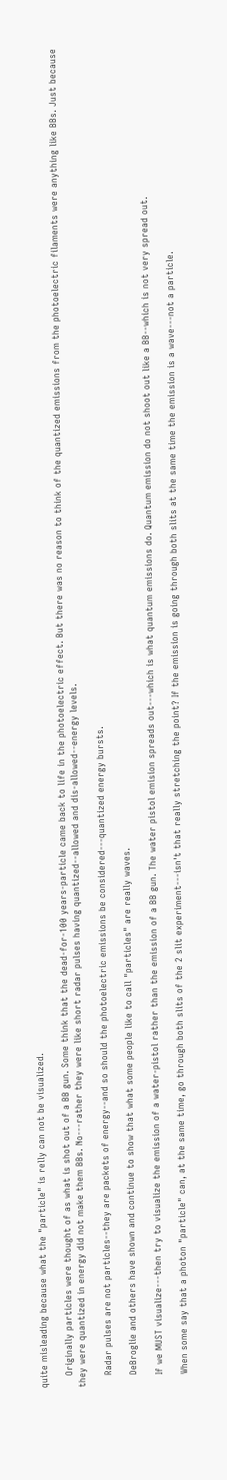quite misleading because what the "particle" is relly can not be visualized.

    Originally particles were thought of as what is shot out of a BB gun. Some think that the dead-for-100 years-particle came back to life in the photoelectric effect. But there was no reason to think of the quantized emissions from the photoelectric filaments were anything like BBs. Just because they were quantized in energy did not make them BBs. No---rather they were like short radar pulses having quantized--allowed and dis-allowed--energy levels.

    Radar pulses are not particles--they are packets of energy--and so should the photoelectric emissions be considered---quantized energy bursts.

    DeBroglie and others have shown and continue to show that what some people like to call "particles" are really waves.

    If we MUST visualize---then try to visualize the emission of a water-pistol rather than the emission of a BB gun. The water pistol emision spreads out---which is what quantum emissions do. Quantum emission do not shoot out like a BB--which is not very spread out.

    When some say that a photon "particle" can, at the same time, go through both slits of the 2 slit experiment---isn't that really stretching the point? If the emission is going through both slits at the same time the emission is a wave---not a particle.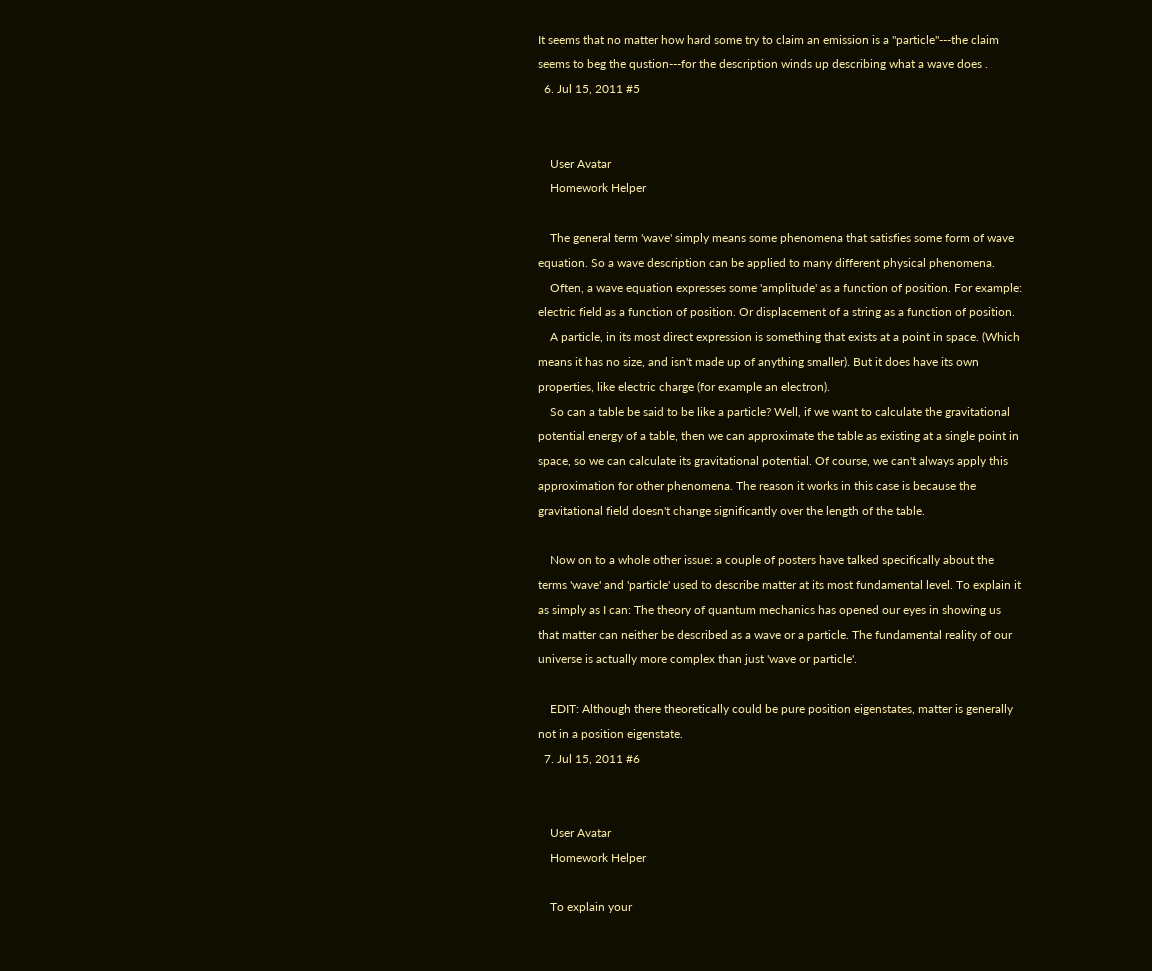It seems that no matter how hard some try to claim an emission is a "particle"---the claim seems to beg the qustion---for the description winds up describing what a wave does .
  6. Jul 15, 2011 #5


    User Avatar
    Homework Helper

    The general term 'wave' simply means some phenomena that satisfies some form of wave equation. So a wave description can be applied to many different physical phenomena.
    Often, a wave equation expresses some 'amplitude' as a function of position. For example: electric field as a function of position. Or displacement of a string as a function of position.
    A particle, in its most direct expression is something that exists at a point in space. (Which means it has no size, and isn't made up of anything smaller). But it does have its own properties, like electric charge (for example an electron).
    So can a table be said to be like a particle? Well, if we want to calculate the gravitational potential energy of a table, then we can approximate the table as existing at a single point in space, so we can calculate its gravitational potential. Of course, we can't always apply this approximation for other phenomena. The reason it works in this case is because the gravitational field doesn't change significantly over the length of the table.

    Now on to a whole other issue: a couple of posters have talked specifically about the terms 'wave' and 'particle' used to describe matter at its most fundamental level. To explain it as simply as I can: The theory of quantum mechanics has opened our eyes in showing us that matter can neither be described as a wave or a particle. The fundamental reality of our universe is actually more complex than just 'wave or particle'.

    EDIT: Although there theoretically could be pure position eigenstates, matter is generally not in a position eigenstate.
  7. Jul 15, 2011 #6


    User Avatar
    Homework Helper

    To explain your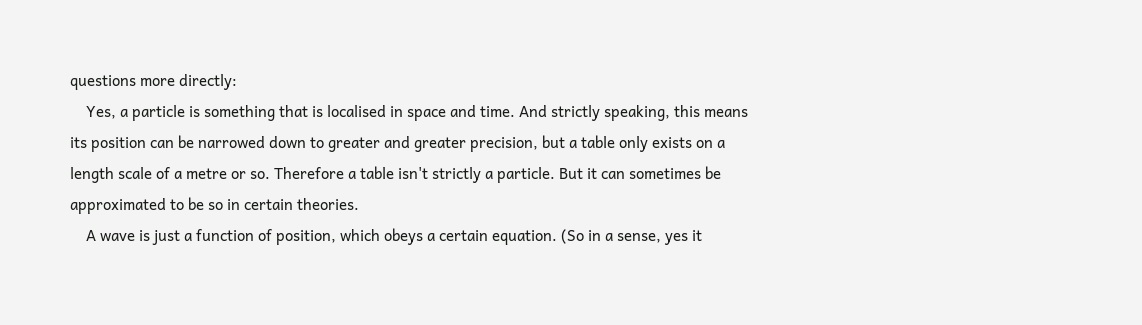questions more directly:
    Yes, a particle is something that is localised in space and time. And strictly speaking, this means its position can be narrowed down to greater and greater precision, but a table only exists on a length scale of a metre or so. Therefore a table isn't strictly a particle. But it can sometimes be approximated to be so in certain theories.
    A wave is just a function of position, which obeys a certain equation. (So in a sense, yes it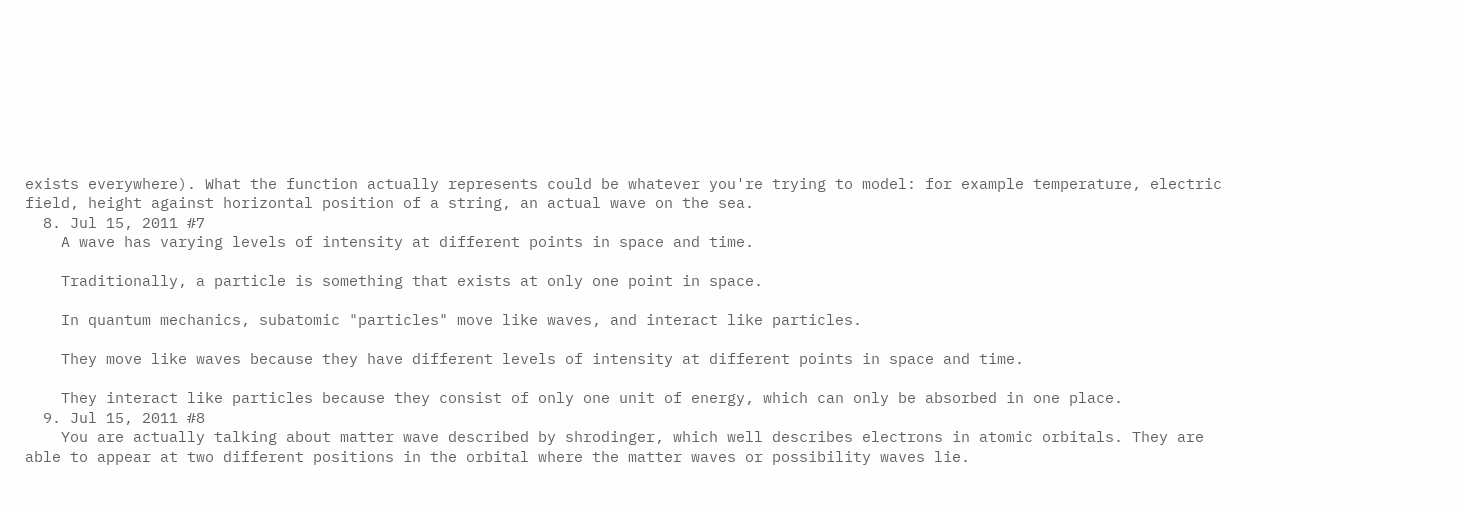exists everywhere). What the function actually represents could be whatever you're trying to model: for example temperature, electric field, height against horizontal position of a string, an actual wave on the sea.
  8. Jul 15, 2011 #7
    A wave has varying levels of intensity at different points in space and time.

    Traditionally, a particle is something that exists at only one point in space.

    In quantum mechanics, subatomic "particles" move like waves, and interact like particles.

    They move like waves because they have different levels of intensity at different points in space and time.

    They interact like particles because they consist of only one unit of energy, which can only be absorbed in one place.
  9. Jul 15, 2011 #8
    You are actually talking about matter wave described by shrodinger, which well describes electrons in atomic orbitals. They are able to appear at two different positions in the orbital where the matter waves or possibility waves lie.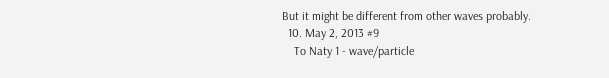But it might be different from other waves probably.
  10. May 2, 2013 #9
    To Naty 1 - wave/particle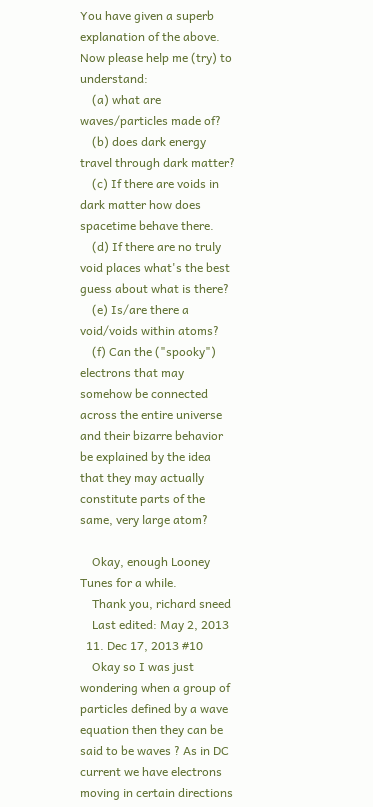You have given a superb explanation of the above. Now please help me (try) to understand:
    (a) what are waves/particles made of?
    (b) does dark energy travel through dark matter?
    (c) If there are voids in dark matter how does spacetime behave there.
    (d) If there are no truly void places what's the best guess about what is there?
    (e) Is/are there a void/voids within atoms?
    (f) Can the ("spooky") electrons that may somehow be connected across the entire universe and their bizarre behavior be explained by the idea that they may actually constitute parts of the same, very large atom?

    Okay, enough Looney Tunes for a while.
    Thank you, richard sneed
    Last edited: May 2, 2013
  11. Dec 17, 2013 #10
    Okay so I was just wondering when a group of particles defined by a wave equation then they can be said to be waves ? As in DC current we have electrons moving in certain directions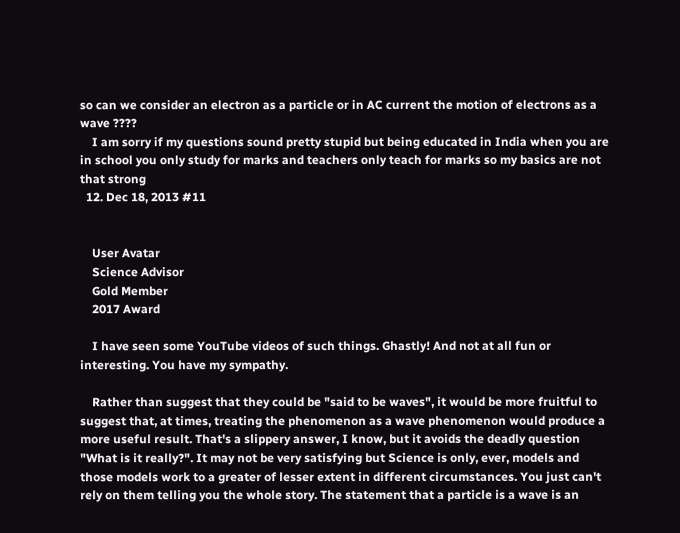so can we consider an electron as a particle or in AC current the motion of electrons as a wave ????
    I am sorry if my questions sound pretty stupid but being educated in India when you are in school you only study for marks and teachers only teach for marks so my basics are not that strong
  12. Dec 18, 2013 #11


    User Avatar
    Science Advisor
    Gold Member
    2017 Award

    I have seen some YouTube videos of such things. Ghastly! And not at all fun or interesting. You have my sympathy.

    Rather than suggest that they could be "said to be waves", it would be more fruitful to suggest that, at times, treating the phenomenon as a wave phenomenon would produce a more useful result. That's a slippery answer, I know, but it avoids the deadly question "What is it really?". It may not be very satisfying but Science is only, ever, models and those models work to a greater of lesser extent in different circumstances. You just can't rely on them telling you the whole story. The statement that a particle is a wave is an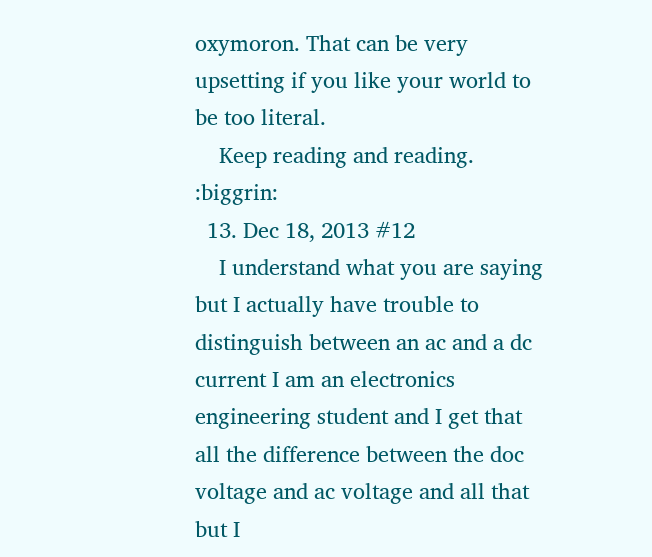oxymoron. That can be very upsetting if you like your world to be too literal.
    Keep reading and reading. :biggrin:
  13. Dec 18, 2013 #12
    I understand what you are saying but I actually have trouble to distinguish between an ac and a dc current I am an electronics engineering student and I get that all the difference between the doc voltage and ac voltage and all that but I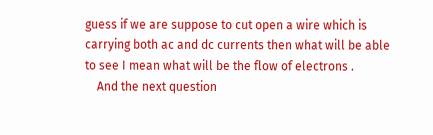guess if we are suppose to cut open a wire which is carrying both ac and dc currents then what will be able to see I mean what will be the flow of electrons .
    And the next question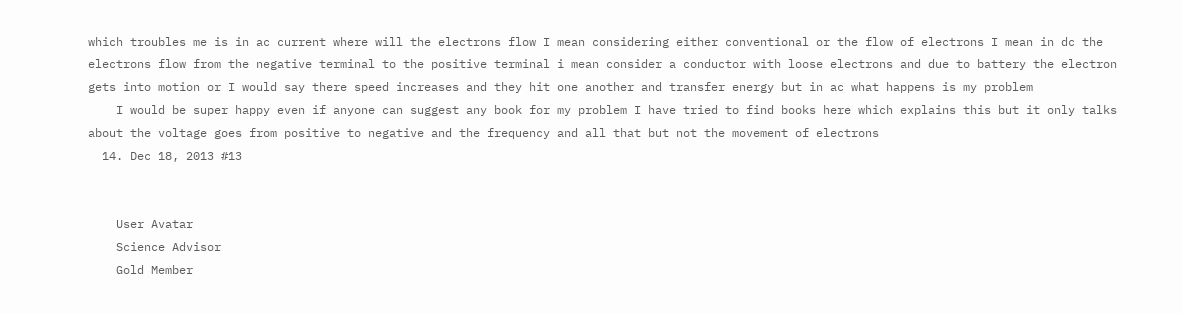which troubles me is in ac current where will the electrons flow I mean considering either conventional or the flow of electrons I mean in dc the electrons flow from the negative terminal to the positive terminal i mean consider a conductor with loose electrons and due to battery the electron gets into motion or I would say there speed increases and they hit one another and transfer energy but in ac what happens is my problem
    I would be super happy even if anyone can suggest any book for my problem I have tried to find books here which explains this but it only talks about the voltage goes from positive to negative and the frequency and all that but not the movement of electrons
  14. Dec 18, 2013 #13


    User Avatar
    Science Advisor
    Gold Member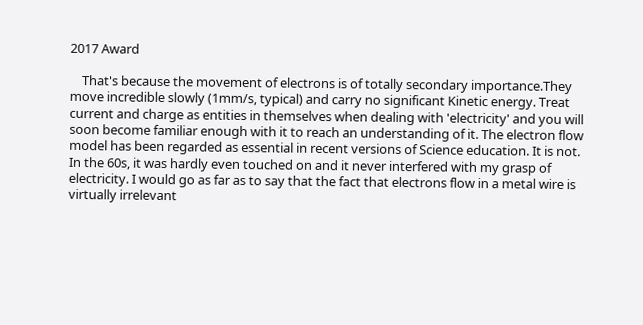2017 Award

    That's because the movement of electrons is of totally secondary importance.They move incredible slowly (1mm/s, typical) and carry no significant Kinetic energy. Treat current and charge as entities in themselves when dealing with 'electricity' and you will soon become familiar enough with it to reach an understanding of it. The electron flow model has been regarded as essential in recent versions of Science education. It is not. In the 60s, it was hardly even touched on and it never interfered with my grasp of electricity. I would go as far as to say that the fact that electrons flow in a metal wire is virtually irrelevant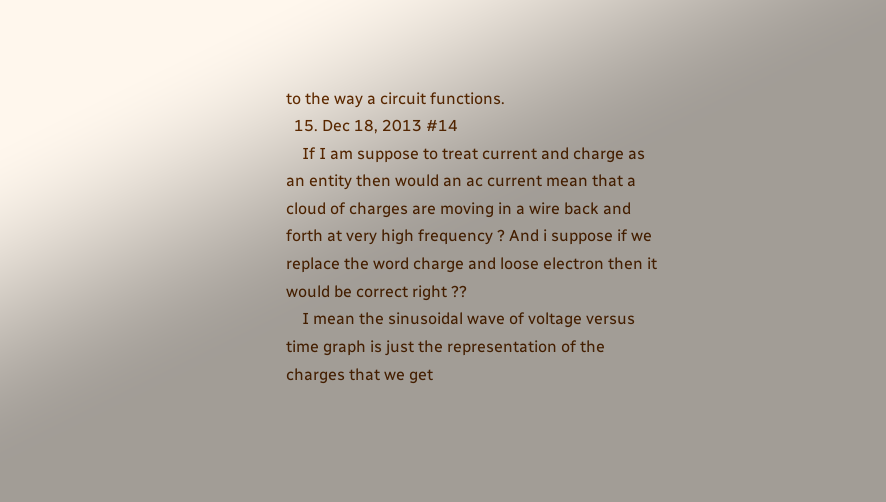to the way a circuit functions.
  15. Dec 18, 2013 #14
    If I am suppose to treat current and charge as an entity then would an ac current mean that a cloud of charges are moving in a wire back and forth at very high frequency ? And i suppose if we replace the word charge and loose electron then it would be correct right ??
    I mean the sinusoidal wave of voltage versus time graph is just the representation of the charges that we get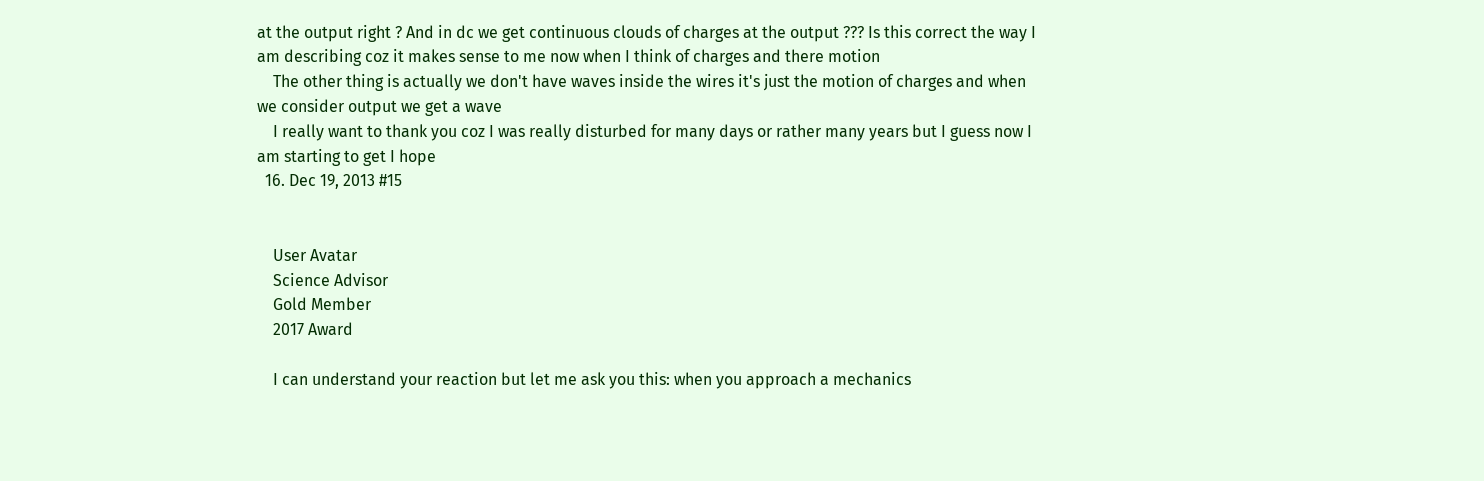at the output right ? And in dc we get continuous clouds of charges at the output ??? Is this correct the way I am describing coz it makes sense to me now when I think of charges and there motion
    The other thing is actually we don't have waves inside the wires it's just the motion of charges and when we consider output we get a wave
    I really want to thank you coz I was really disturbed for many days or rather many years but I guess now I am starting to get I hope
  16. Dec 19, 2013 #15


    User Avatar
    Science Advisor
    Gold Member
    2017 Award

    I can understand your reaction but let me ask you this: when you approach a mechanics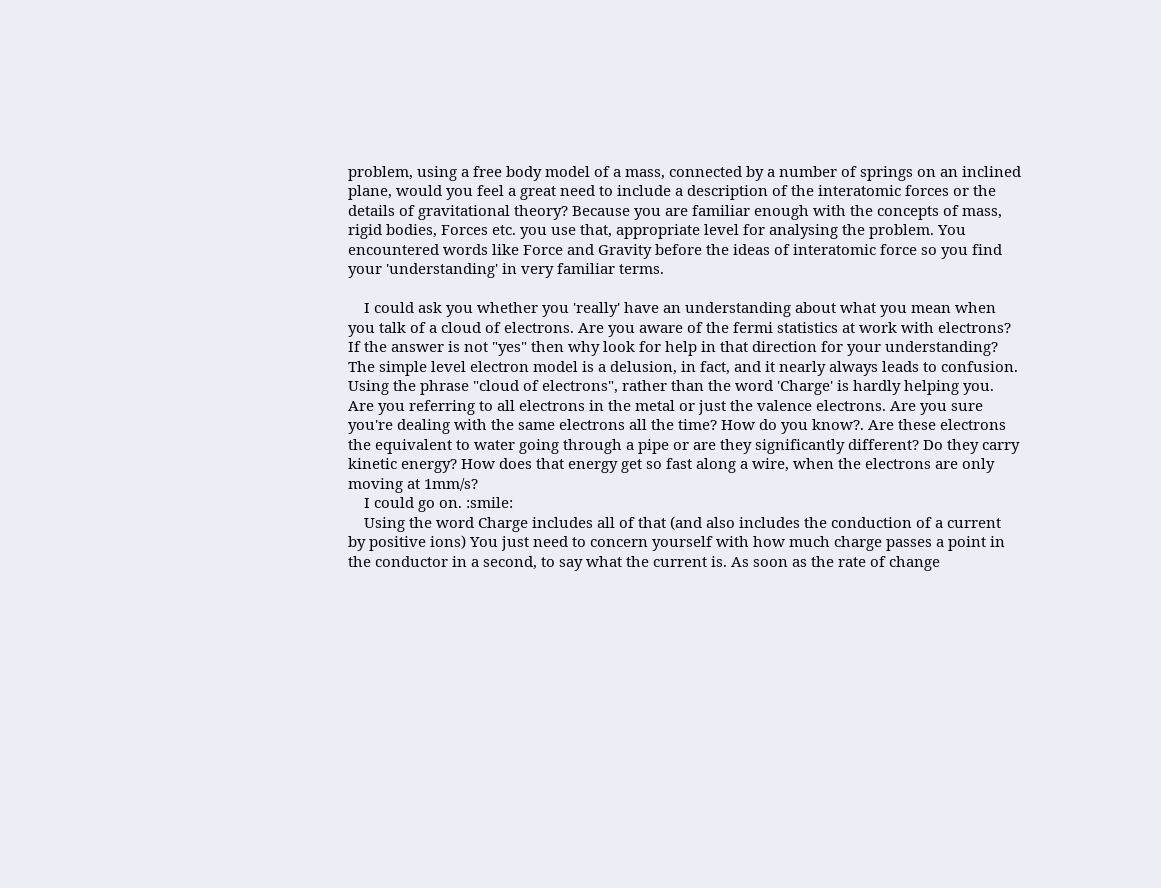problem, using a free body model of a mass, connected by a number of springs on an inclined plane, would you feel a great need to include a description of the interatomic forces or the details of gravitational theory? Because you are familiar enough with the concepts of mass, rigid bodies, Forces etc. you use that, appropriate level for analysing the problem. You encountered words like Force and Gravity before the ideas of interatomic force so you find your 'understanding' in very familiar terms.

    I could ask you whether you 'really' have an understanding about what you mean when you talk of a cloud of electrons. Are you aware of the fermi statistics at work with electrons? If the answer is not "yes" then why look for help in that direction for your understanding? The simple level electron model is a delusion, in fact, and it nearly always leads to confusion. Using the phrase "cloud of electrons", rather than the word 'Charge' is hardly helping you. Are you referring to all electrons in the metal or just the valence electrons. Are you sure you're dealing with the same electrons all the time? How do you know?. Are these electrons the equivalent to water going through a pipe or are they significantly different? Do they carry kinetic energy? How does that energy get so fast along a wire, when the electrons are only moving at 1mm/s?
    I could go on. :smile:
    Using the word Charge includes all of that (and also includes the conduction of a current by positive ions) You just need to concern yourself with how much charge passes a point in the conductor in a second, to say what the current is. As soon as the rate of change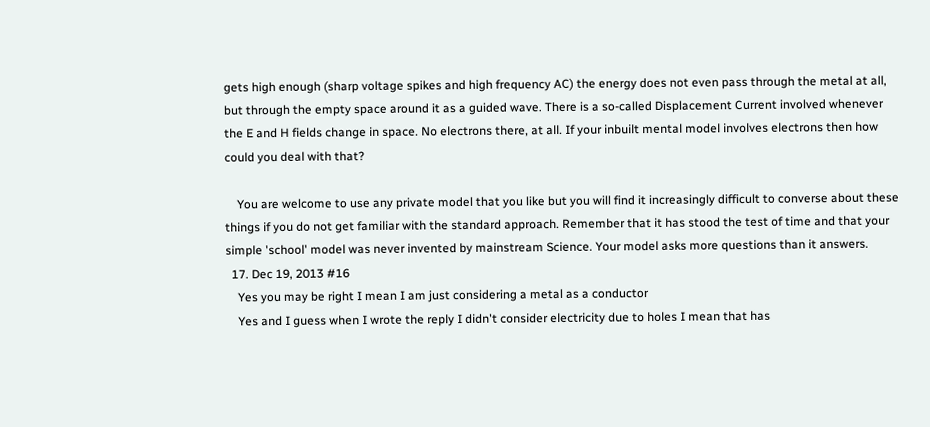gets high enough (sharp voltage spikes and high frequency AC) the energy does not even pass through the metal at all, but through the empty space around it as a guided wave. There is a so-called Displacement Current involved whenever the E and H fields change in space. No electrons there, at all. If your inbuilt mental model involves electrons then how could you deal with that?

    You are welcome to use any private model that you like but you will find it increasingly difficult to converse about these things if you do not get familiar with the standard approach. Remember that it has stood the test of time and that your simple 'school' model was never invented by mainstream Science. Your model asks more questions than it answers.
  17. Dec 19, 2013 #16
    Yes you may be right I mean I am just considering a metal as a conductor
    Yes and I guess when I wrote the reply I didn't consider electricity due to holes I mean that has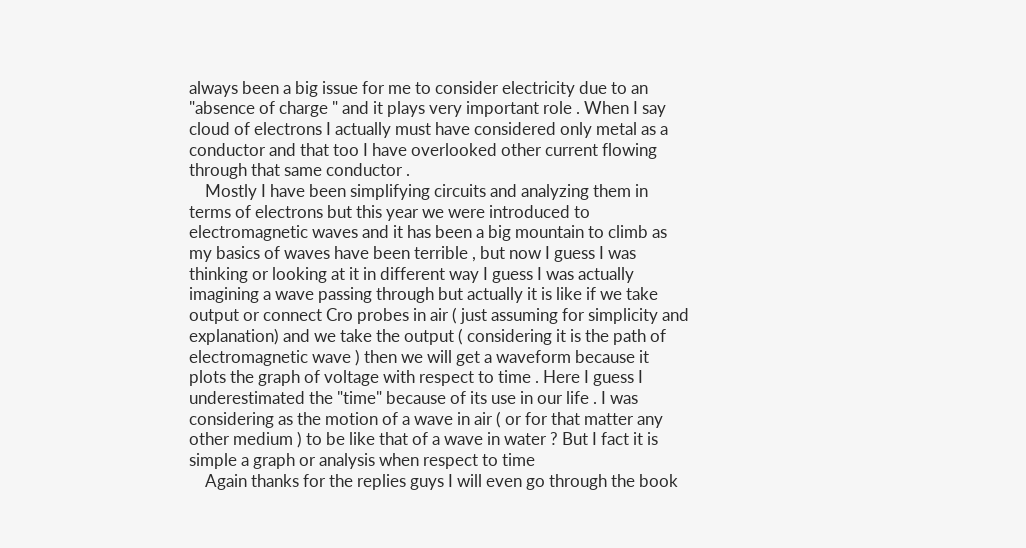always been a big issue for me to consider electricity due to an "absence of charge " and it plays very important role . When I say cloud of electrons I actually must have considered only metal as a conductor and that too I have overlooked other current flowing through that same conductor .
    Mostly I have been simplifying circuits and analyzing them in terms of electrons but this year we were introduced to electromagnetic waves and it has been a big mountain to climb as my basics of waves have been terrible , but now I guess I was thinking or looking at it in different way I guess I was actually imagining a wave passing through but actually it is like if we take output or connect Cro probes in air ( just assuming for simplicity and explanation) and we take the output ( considering it is the path of electromagnetic wave ) then we will get a waveform because it plots the graph of voltage with respect to time . Here I guess I underestimated the "time" because of its use in our life . I was considering as the motion of a wave in air ( or for that matter any other medium ) to be like that of a wave in water ? But I fact it is simple a graph or analysis when respect to time
    Again thanks for the replies guys I will even go through the book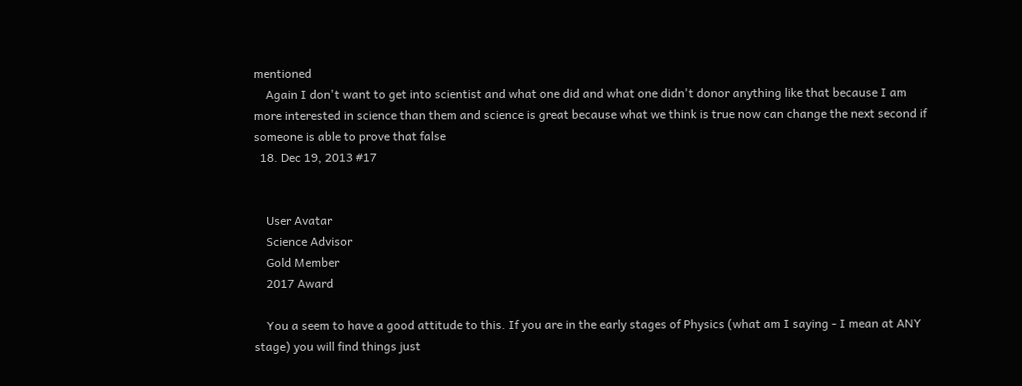mentioned
    Again I don't want to get into scientist and what one did and what one didn't donor anything like that because I am more interested in science than them and science is great because what we think is true now can change the next second if someone is able to prove that false
  18. Dec 19, 2013 #17


    User Avatar
    Science Advisor
    Gold Member
    2017 Award

    You a seem to have a good attitude to this. If you are in the early stages of Physics (what am I saying - I mean at ANY stage) you will find things just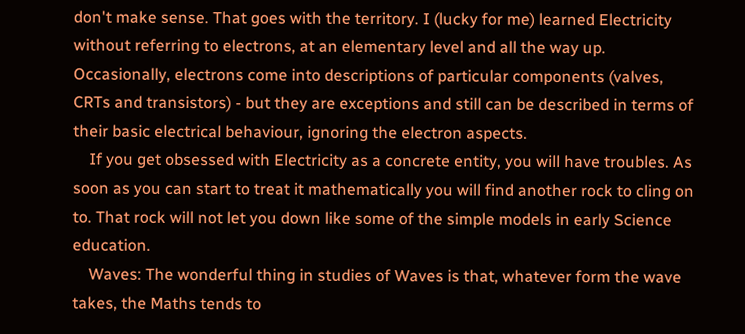don't make sense. That goes with the territory. I (lucky for me) learned Electricity without referring to electrons, at an elementary level and all the way up. Occasionally, electrons come into descriptions of particular components (valves, CRTs and transistors) - but they are exceptions and still can be described in terms of their basic electrical behaviour, ignoring the electron aspects.
    If you get obsessed with Electricity as a concrete entity, you will have troubles. As soon as you can start to treat it mathematically you will find another rock to cling on to. That rock will not let you down like some of the simple models in early Science education.
    Waves: The wonderful thing in studies of Waves is that, whatever form the wave takes, the Maths tends to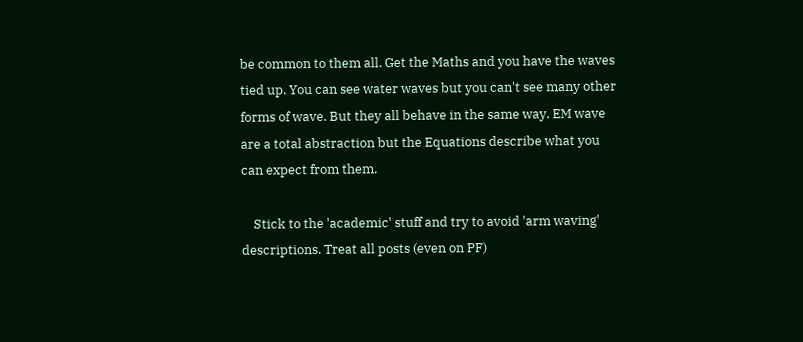be common to them all. Get the Maths and you have the waves tied up. You can see water waves but you can't see many other forms of wave. But they all behave in the same way. EM wave are a total abstraction but the Equations describe what you can expect from them.

    Stick to the 'academic' stuff and try to avoid 'arm waving' descriptions. Treat all posts (even on PF)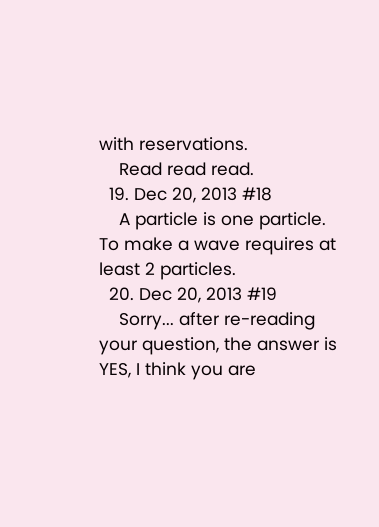with reservations.
    Read read read.
  19. Dec 20, 2013 #18
    A particle is one particle. To make a wave requires at least 2 particles.
  20. Dec 20, 2013 #19
    Sorry... after re-reading your question, the answer is YES, I think you are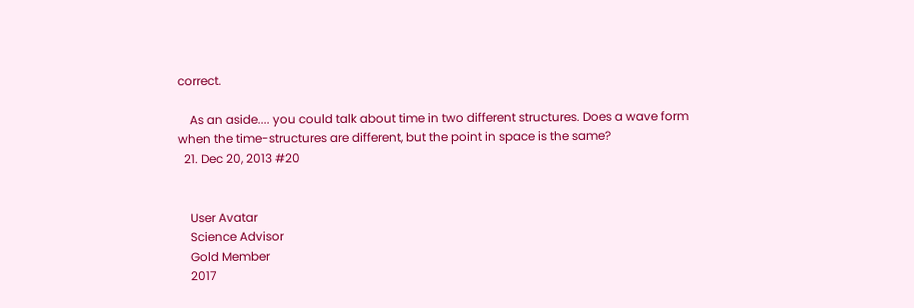correct.

    As an aside.... you could talk about time in two different structures. Does a wave form when the time-structures are different, but the point in space is the same?
  21. Dec 20, 2013 #20


    User Avatar
    Science Advisor
    Gold Member
    2017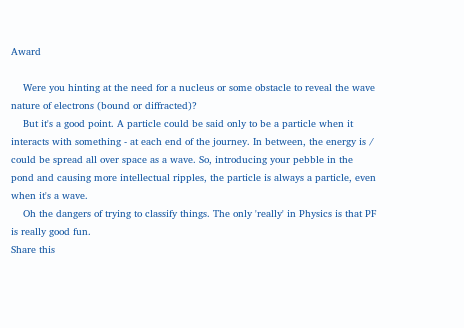Award

    Were you hinting at the need for a nucleus or some obstacle to reveal the wave nature of electrons (bound or diffracted)?
    But it's a good point. A particle could be said only to be a particle when it interacts with something - at each end of the journey. In between, the energy is / could be spread all over space as a wave. So, introducing your pebble in the pond and causing more intellectual ripples, the particle is always a particle, even when it's a wave.
    Oh the dangers of trying to classify things. The only 'really' in Physics is that PF is really good fun.
Share this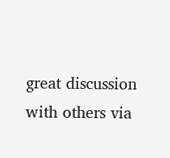great discussion with others via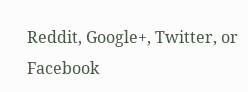Reddit, Google+, Twitter, or Facebook